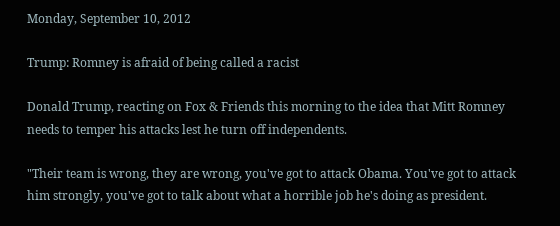Monday, September 10, 2012

Trump: Romney is afraid of being called a racist

Donald Trump, reacting on Fox & Friends this morning to the idea that Mitt Romney needs to temper his attacks lest he turn off independents.

"Their team is wrong, they are wrong, you've got to attack Obama. You've got to attack him strongly, you've got to talk about what a horrible job he's doing as president.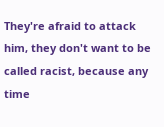They're afraid to attack him, they don't want to be called racist, because any time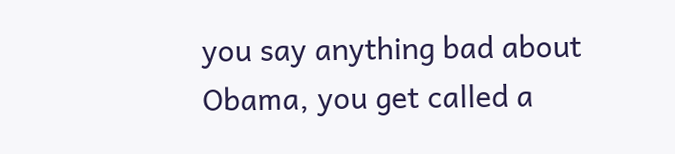you say anything bad about Obama, you get called a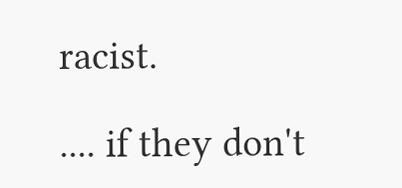racist.

.... if they don't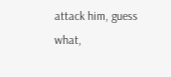attack him, guess what,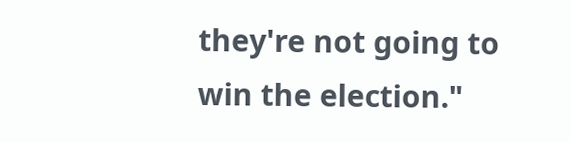they're not going to win the election."